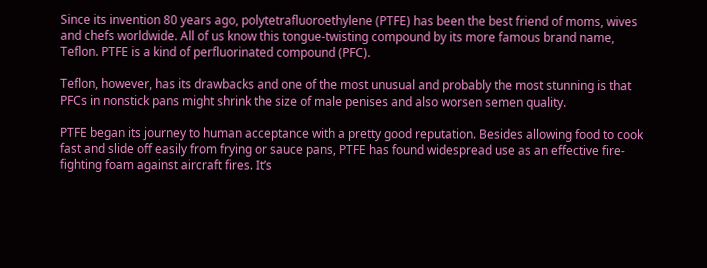Since its invention 80 years ago, polytetrafluoroethylene (PTFE) has been the best friend of moms, wives and chefs worldwide. All of us know this tongue-twisting compound by its more famous brand name, Teflon. PTFE is a kind of perfluorinated compound (PFC).

Teflon, however, has its drawbacks and one of the most unusual and probably the most stunning is that PFCs in nonstick pans might shrink the size of male penises and also worsen semen quality.

PTFE began its journey to human acceptance with a pretty good reputation. Besides allowing food to cook fast and slide off easily from frying or sauce pans, PTFE has found widespread use as an effective fire-fighting foam against aircraft fires. It’s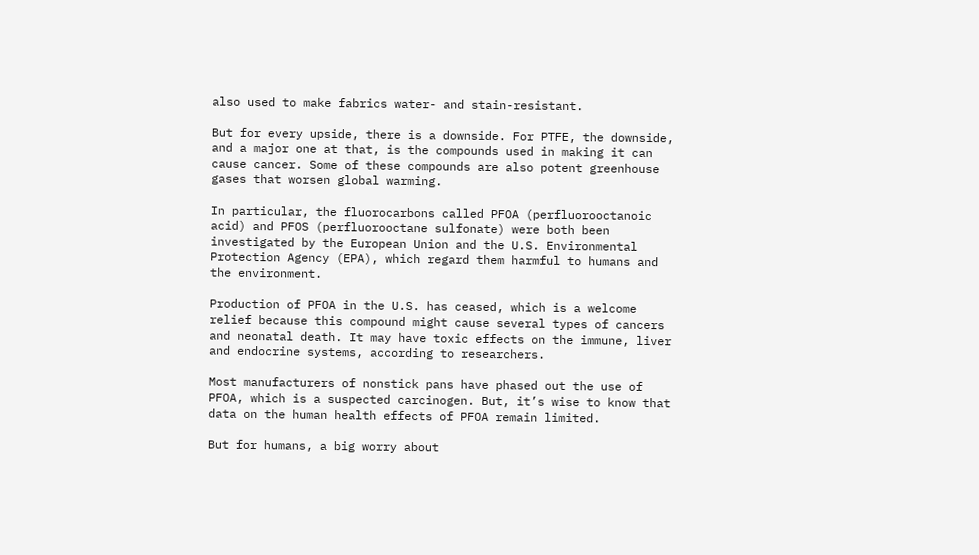also used to make fabrics water- and stain-resistant.

But for every upside, there is a downside. For PTFE, the downside, and a major one at that, is the compounds used in making it can cause cancer. Some of these compounds are also potent greenhouse gases that worsen global warming.

In particular, the fluorocarbons called PFOA (perfluorooctanoic acid) and PFOS (perfluorooctane sulfonate) were both been investigated by the European Union and the U.S. Environmental Protection Agency (EPA), which regard them harmful to humans and the environment.

Production of PFOA in the U.S. has ceased, which is a welcome relief because this compound might cause several types of cancers and neonatal death. It may have toxic effects on the immune, liver and endocrine systems, according to researchers.

Most manufacturers of nonstick pans have phased out the use of PFOA, which is a suspected carcinogen. But, it’s wise to know that data on the human health effects of PFOA remain limited.

But for humans, a big worry about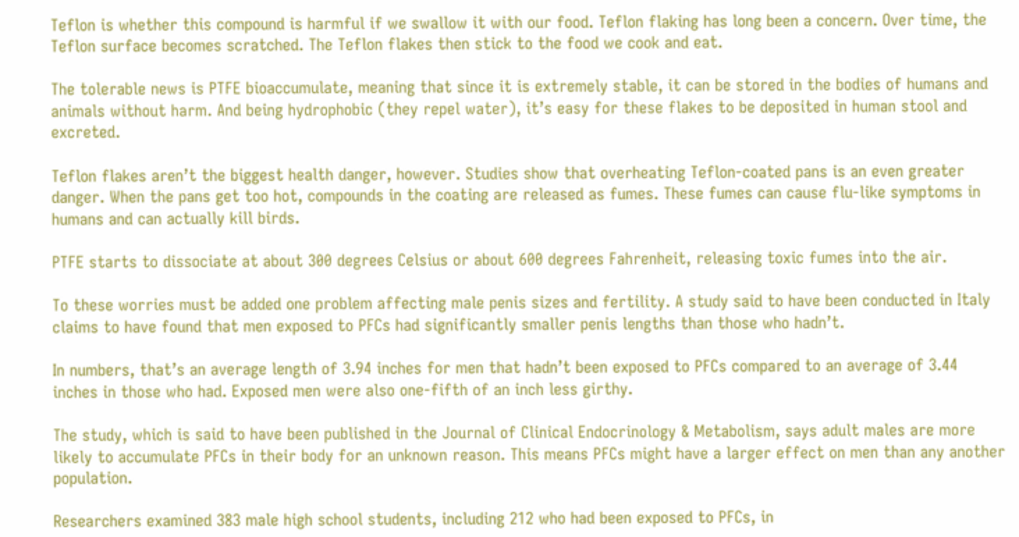Teflon is whether this compound is harmful if we swallow it with our food. Teflon flaking has long been a concern. Over time, the Teflon surface becomes scratched. The Teflon flakes then stick to the food we cook and eat.

The tolerable news is PTFE bioaccumulate, meaning that since it is extremely stable, it can be stored in the bodies of humans and animals without harm. And being hydrophobic (they repel water), it’s easy for these flakes to be deposited in human stool and excreted.

Teflon flakes aren’t the biggest health danger, however. Studies show that overheating Teflon-coated pans is an even greater danger. When the pans get too hot, compounds in the coating are released as fumes. These fumes can cause flu-like symptoms in humans and can actually kill birds.

PTFE starts to dissociate at about 300 degrees Celsius or about 600 degrees Fahrenheit, releasing toxic fumes into the air.

To these worries must be added one problem affecting male penis sizes and fertility. A study said to have been conducted in Italy claims to have found that men exposed to PFCs had significantly smaller penis lengths than those who hadn’t.

In numbers, that’s an average length of 3.94 inches for men that hadn’t been exposed to PFCs compared to an average of 3.44 inches in those who had. Exposed men were also one-fifth of an inch less girthy.

The study, which is said to have been published in the Journal of Clinical Endocrinology & Metabolism, says adult males are more likely to accumulate PFCs in their body for an unknown reason. This means PFCs might have a larger effect on men than any another population.

Researchers examined 383 male high school students, including 212 who had been exposed to PFCs, in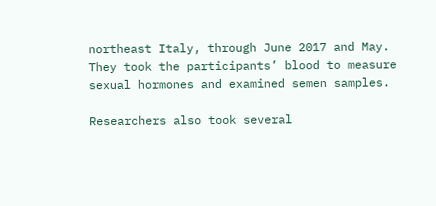northeast Italy, through June 2017 and May. They took the participants’ blood to measure sexual hormones and examined semen samples.

Researchers also took several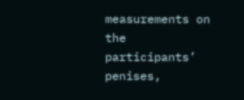measurements on the participants’ penises,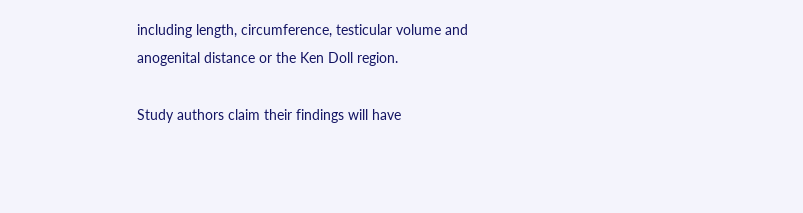including length, circumference, testicular volume and anogenital distance or the Ken Doll region.

Study authors claim their findings will have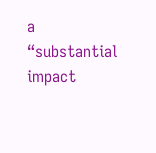a “substantial impact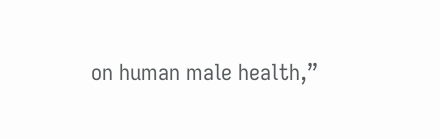on human male health,”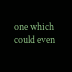one which could even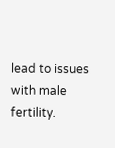lead to issues with male fertility.